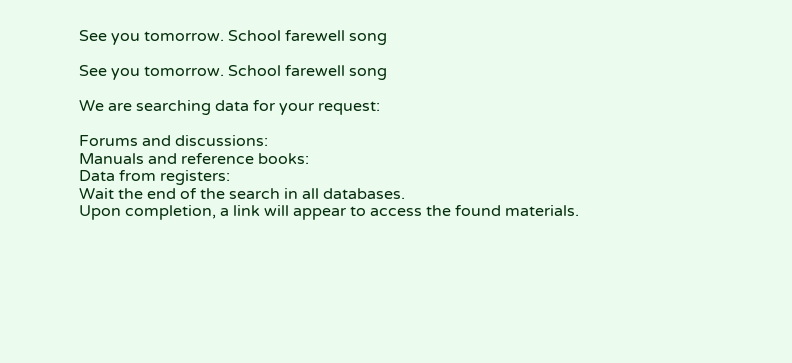See you tomorrow. School farewell song

See you tomorrow. School farewell song

We are searching data for your request:

Forums and discussions:
Manuals and reference books:
Data from registers:
Wait the end of the search in all databases.
Upon completion, a link will appear to access the found materials.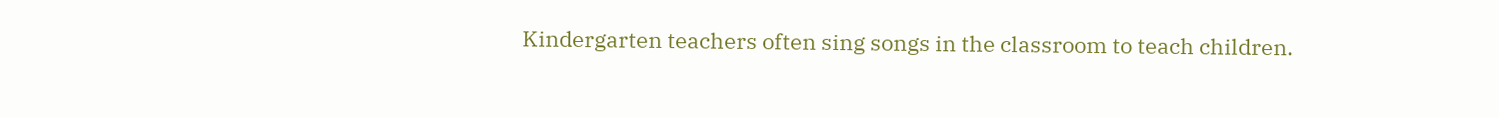Kindergarten teachers often sing songs in the classroom to teach children.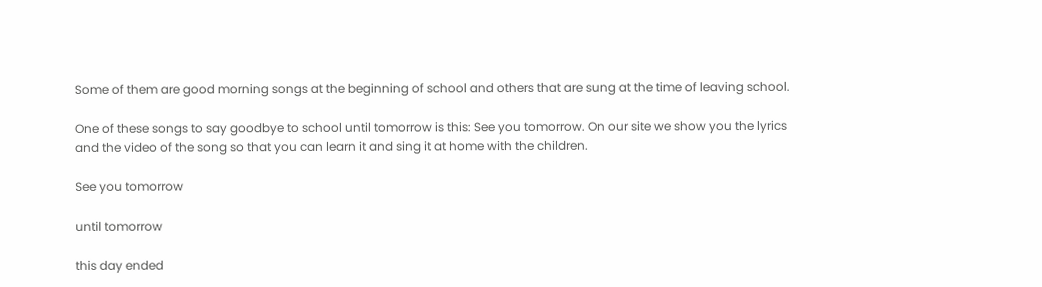Some of them are good morning songs at the beginning of school and others that are sung at the time of leaving school.

One of these songs to say goodbye to school until tomorrow is this: See you tomorrow. On our site we show you the lyrics and the video of the song so that you can learn it and sing it at home with the children.

See you tomorrow

until tomorrow

this day ended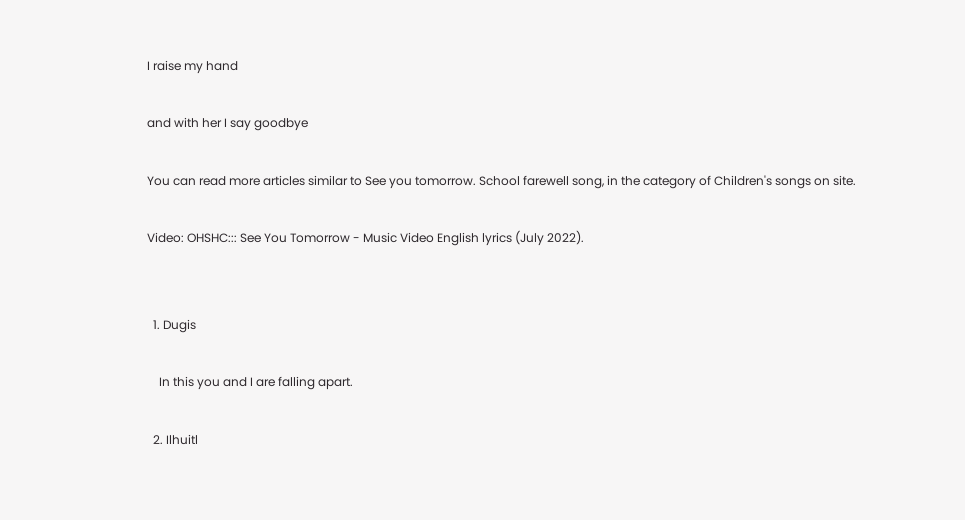I raise my hand

and with her I say goodbye

You can read more articles similar to See you tomorrow. School farewell song, in the category of Children's songs on site.

Video: OHSHC::: See You Tomorrow - Music Video English lyrics (July 2022).


  1. Dugis

    In this you and I are falling apart.

  2. Ilhuitl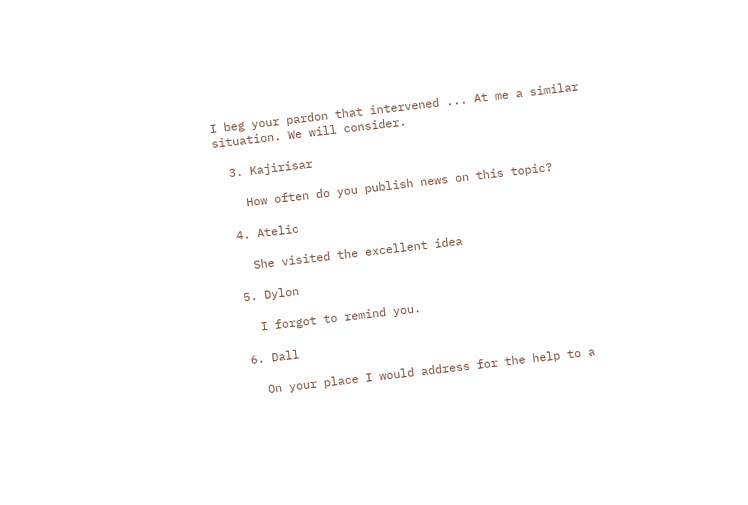I beg your pardon that intervened ... At me a similar situation. We will consider.

  3. Kajirisar

    How often do you publish news on this topic?

  4. Atelic

    She visited the excellent idea

  5. Dylon

    I forgot to remind you.

  6. Dall

    On your place I would address for the help to a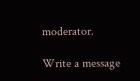moderator.

Write a message